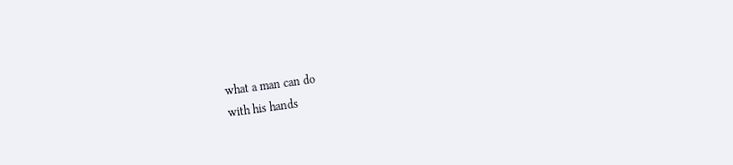what a man can do
with his hands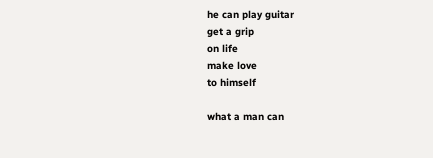he can play guitar
get a grip
on life
make love
to himself

what a man can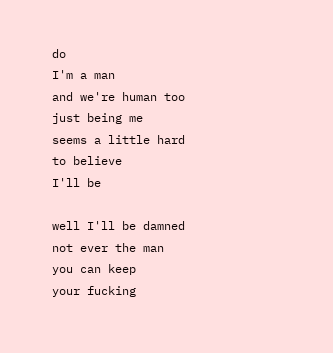do
I'm a man
and we're human too
just being me
seems a little hard
to believe
I'll be

well I'll be damned
not ever the man
you can keep
your fucking